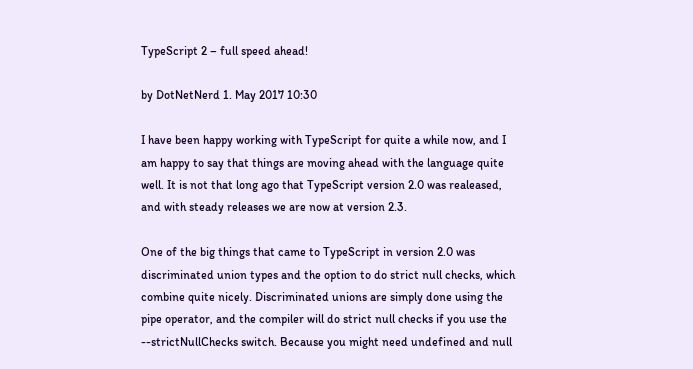TypeScript 2 – full speed ahead!

by DotNetNerd 1. May 2017 10:30

I have been happy working with TypeScript for quite a while now, and I am happy to say that things are moving ahead with the language quite well. It is not that long ago that TypeScript version 2.0 was realeased, and with steady releases we are now at version 2.3.

One of the big things that came to TypeScript in version 2.0 was discriminated union types and the option to do strict null checks, which combine quite nicely. Discriminated unions are simply done using the pipe operator, and the compiler will do strict null checks if you use the --strictNullChecks switch. Because you might need undefined and null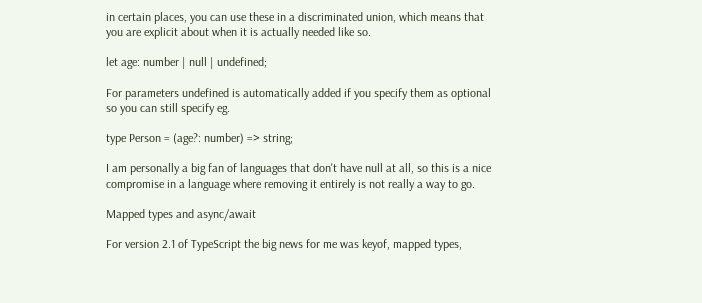in certain places, you can use these in a discriminated union, which means that you are explicit about when it is actually needed like so.

let age: number | null | undefined;

For parameters undefined is automatically added if you specify them as optional so you can still specify eg.

type Person = (age?: number) => string;

I am personally a big fan of languages that don't have null at all, so this is a nice compromise in a language where removing it entirely is not really a way to go.

Mapped types and async/await

For version 2.1 of TypeScript the big news for me was keyof, mapped types,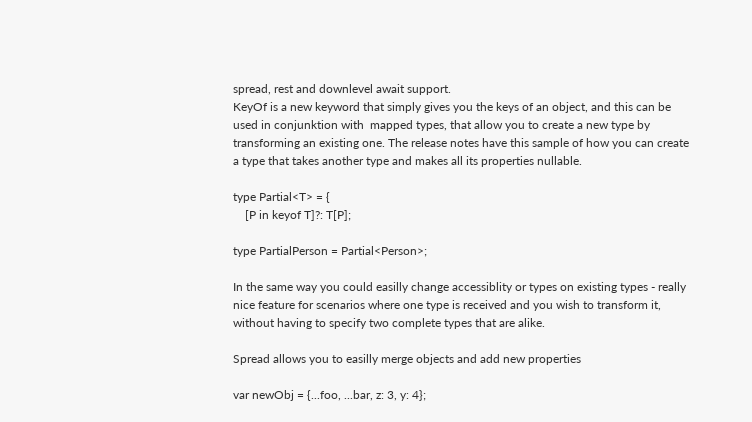spread, rest and downlevel await support.
KeyOf is a new keyword that simply gives you the keys of an object, and this can be used in conjunktion with  mapped types, that allow you to create a new type by transforming an existing one. The release notes have this sample of how you can create a type that takes another type and makes all its properties nullable.

type Partial<T> = {
    [P in keyof T]?: T[P];

type PartialPerson = Partial<Person>;

In the same way you could easilly change accessiblity or types on existing types - really nice feature for scenarios where one type is received and you wish to transform it, without having to specify two complete types that are alike.

Spread allows you to easilly merge objects and add new properties

var newObj = {...foo, ...bar, z: 3, y: 4};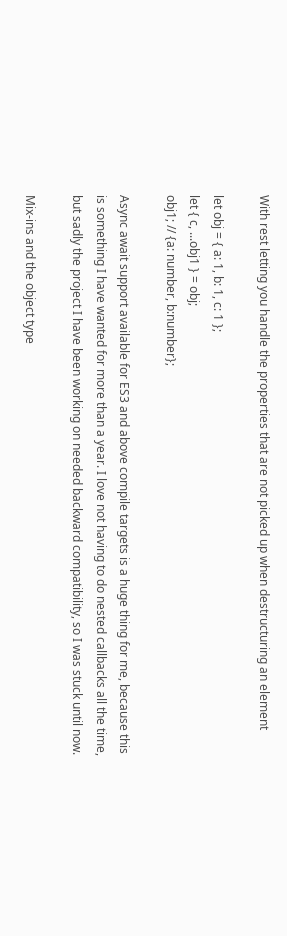With rest letting you handle the properties that are not picked up when destructuring an element

let obj = { a: 1, b: 1, c: 1 };
let { c, ...obj1 } = obj;
obj1; // {a: number, b:number};

Async await support available for ES3 and above compile targets is a huge thing for me, because this is something I have wanted for more than a year. I love not having to do nested callbacks all the time, but sadly the project I have been working on needed backward compatibility, so I was stuck until now.

Mix-ins and the object type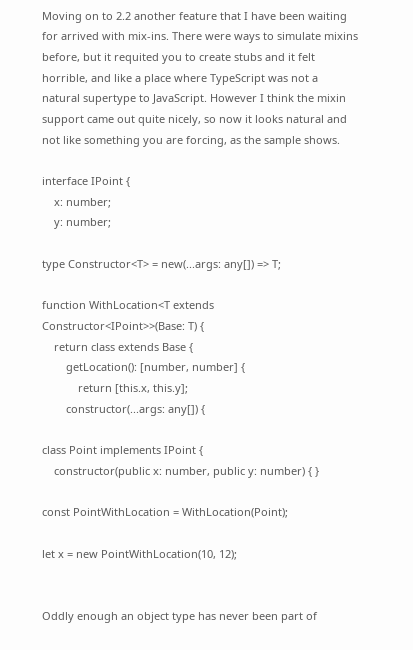Moving on to 2.2 another feature that I have been waiting for arrived with mix-ins. There were ways to simulate mixins before, but it requited you to create stubs and it felt horrible, and like a place where TypeScript was not a natural supertype to JavaScript. However I think the mixin support came out quite nicely, so now it looks natural and not like something you are forcing, as the sample shows.

interface IPoint {
    x: number;
    y: number;

type Constructor<T> = new(...args: any[]) => T;

function WithLocation<T extends Constructor<IPoint>>(Base: T) {
    return class extends Base {
        getLocation(): [number, number] {
            return [this.x, this.y];
        constructor(...args: any[]) {

class Point implements IPoint {
    constructor(public x: number, public y: number) { }

const PointWithLocation = WithLocation(Point);

let x = new PointWithLocation(10, 12);


Oddly enough an object type has never been part of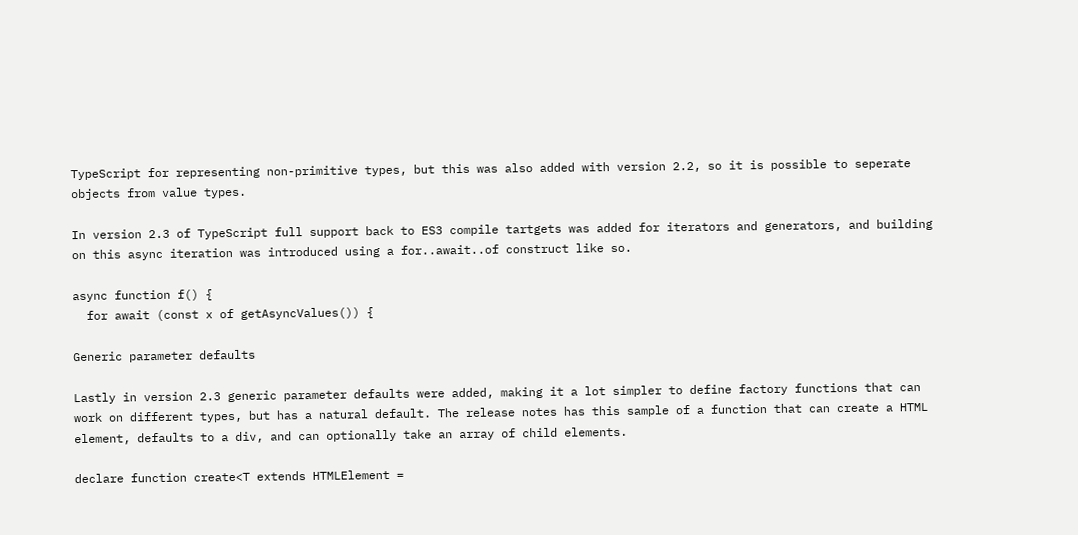TypeScript for representing non-primitive types, but this was also added with version 2.2, so it is possible to seperate objects from value types.

In version 2.3 of TypeScript full support back to ES3 compile tartgets was added for iterators and generators, and building on this async iteration was introduced using a for..await..of construct like so.

async function f() {
  for await (const x of getAsyncValues()) {

Generic parameter defaults

Lastly in version 2.3 generic parameter defaults were added, making it a lot simpler to define factory functions that can work on different types, but has a natural default. The release notes has this sample of a function that can create a HTML element, defaults to a div, and can optionally take an array of child elements.

declare function create<T extends HTMLElement =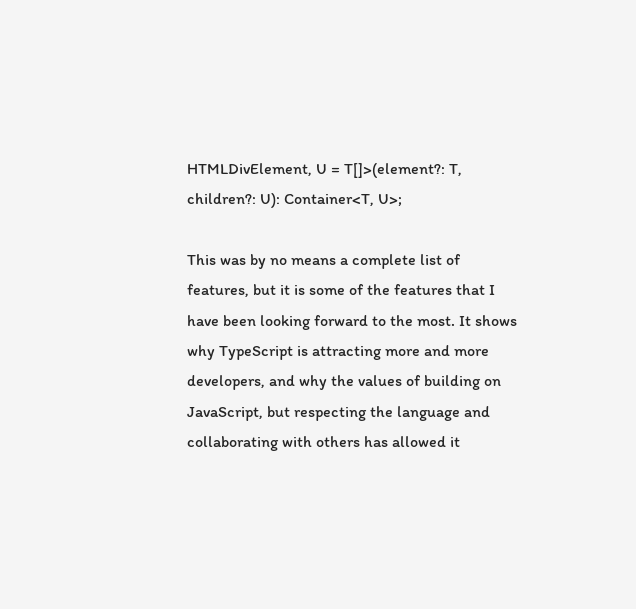HTMLDivElement, U = T[]>(element?: T, children?: U): Container<T, U>;

This was by no means a complete list of features, but it is some of the features that I have been looking forward to the most. It shows why TypeScript is attracting more and more developers, and why the values of building on JavaScript, but respecting the language and collaborating with others has allowed it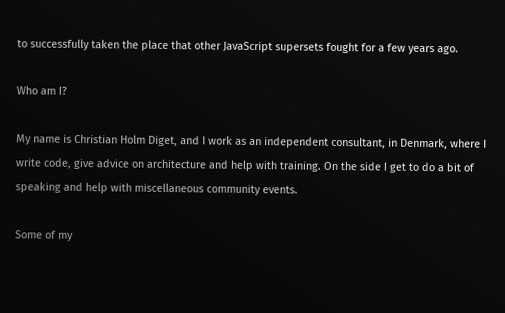to successfully taken the place that other JavaScript supersets fought for a few years ago.

Who am I?

My name is Christian Holm Diget, and I work as an independent consultant, in Denmark, where I write code, give advice on architecture and help with training. On the side I get to do a bit of speaking and help with miscellaneous community events.

Some of my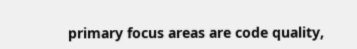primary focus areas are code quality,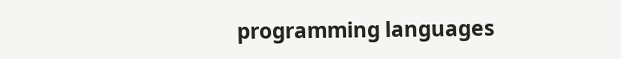programming languages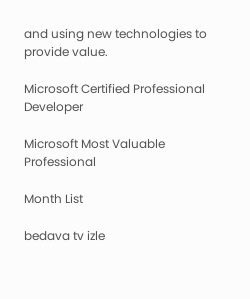and using new technologies to provide value.

Microsoft Certified Professional Developer

Microsoft Most Valuable Professional

Month List

bedava tv izle